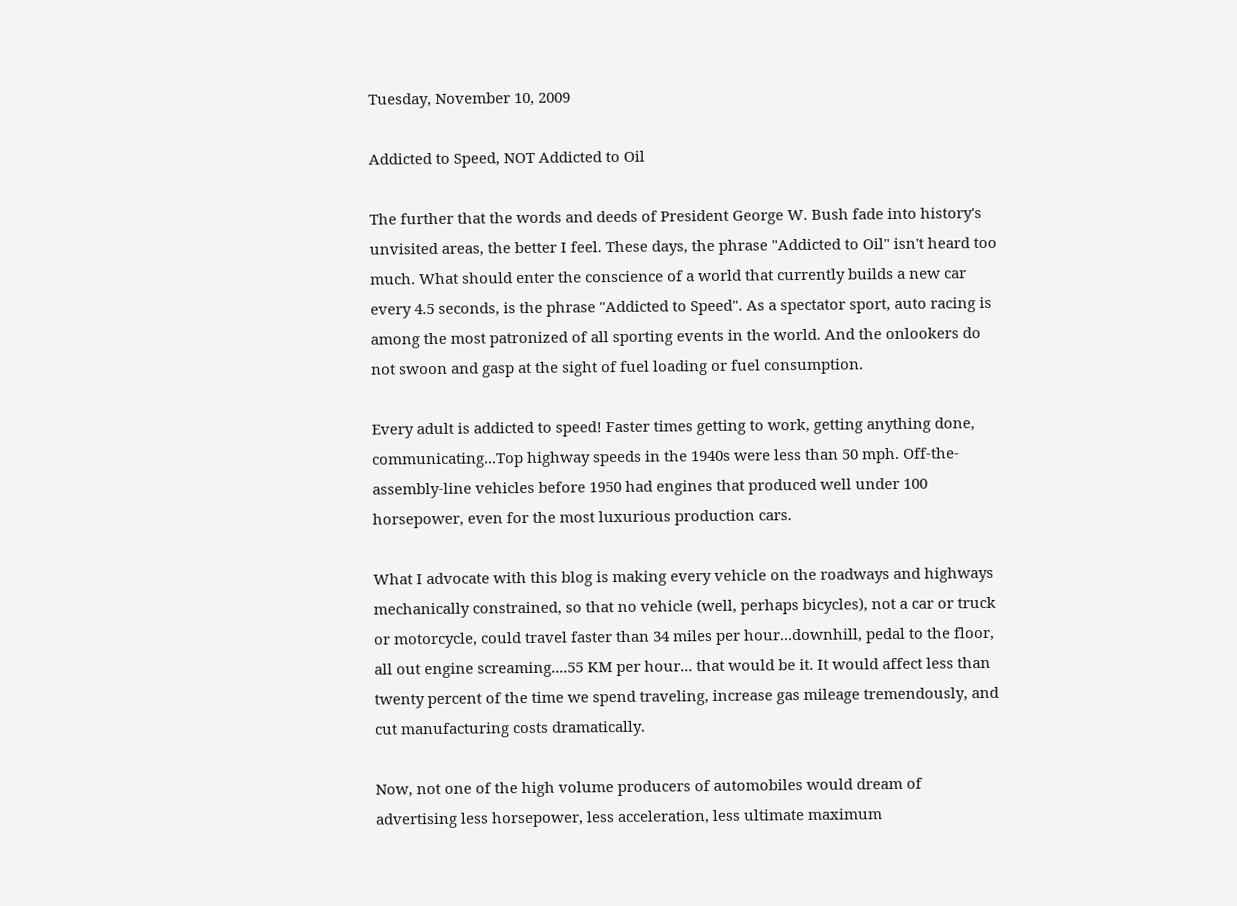Tuesday, November 10, 2009

Addicted to Speed, NOT Addicted to Oil

The further that the words and deeds of President George W. Bush fade into history's unvisited areas, the better I feel. These days, the phrase "Addicted to Oil" isn't heard too much. What should enter the conscience of a world that currently builds a new car every 4.5 seconds, is the phrase "Addicted to Speed". As a spectator sport, auto racing is among the most patronized of all sporting events in the world. And the onlookers do not swoon and gasp at the sight of fuel loading or fuel consumption.

Every adult is addicted to speed! Faster times getting to work, getting anything done, communicating...Top highway speeds in the 1940s were less than 50 mph. Off-the-assembly-line vehicles before 1950 had engines that produced well under 100 horsepower, even for the most luxurious production cars.

What I advocate with this blog is making every vehicle on the roadways and highways mechanically constrained, so that no vehicle (well, perhaps bicycles), not a car or truck or motorcycle, could travel faster than 34 miles per hour...downhill, pedal to the floor, all out engine screaming....55 KM per hour... that would be it. It would affect less than twenty percent of the time we spend traveling, increase gas mileage tremendously, and cut manufacturing costs dramatically.

Now, not one of the high volume producers of automobiles would dream of advertising less horsepower, less acceleration, less ultimate maximum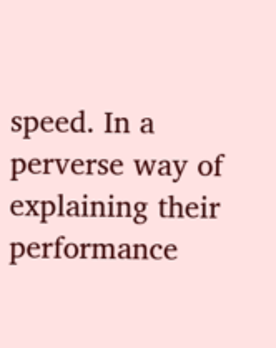speed. In a perverse way of explaining their performance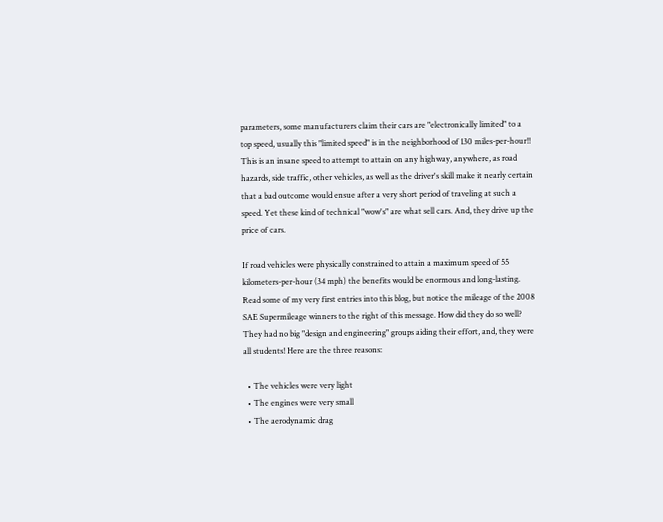parameters, some manufacturers claim their cars are "electronically limited" to a top speed, usually this "limited speed" is in the neighborhood of 130 miles-per-hour!! This is an insane speed to attempt to attain on any highway, anywhere, as road hazards, side traffic, other vehicles, as well as the driver's skill make it nearly certain that a bad outcome would ensue after a very short period of traveling at such a speed. Yet these kind of technical "wow's" are what sell cars. And, they drive up the price of cars.

If road vehicles were physically constrained to attain a maximum speed of 55 kilometers-per-hour (34 mph) the benefits would be enormous and long-lasting. Read some of my very first entries into this blog, but notice the mileage of the 2008 SAE Supermileage winners to the right of this message. How did they do so well? They had no big "design and engineering" groups aiding their effort, and, they were all students! Here are the three reasons:

  • The vehicles were very light
  • The engines were very small
  • The aerodynamic drag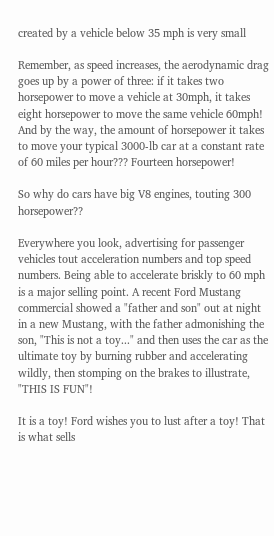created by a vehicle below 35 mph is very small

Remember, as speed increases, the aerodynamic drag goes up by a power of three: if it takes two horsepower to move a vehicle at 30mph, it takes eight horsepower to move the same vehicle 60mph! And by the way, the amount of horsepower it takes to move your typical 3000-lb car at a constant rate of 60 miles per hour??? Fourteen horsepower!

So why do cars have big V8 engines, touting 300 horsepower??

Everywhere you look, advertising for passenger vehicles tout acceleration numbers and top speed numbers. Being able to accelerate briskly to 60 mph is a major selling point. A recent Ford Mustang commercial showed a "father and son" out at night in a new Mustang, with the father admonishing the son, "This is not a toy..." and then uses the car as the ultimate toy by burning rubber and accelerating wildly, then stomping on the brakes to illustrate, "THIS IS FUN"!

It is a toy! Ford wishes you to lust after a toy! That is what sells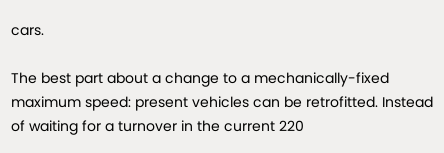cars.

The best part about a change to a mechanically-fixed maximum speed: present vehicles can be retrofitted. Instead of waiting for a turnover in the current 220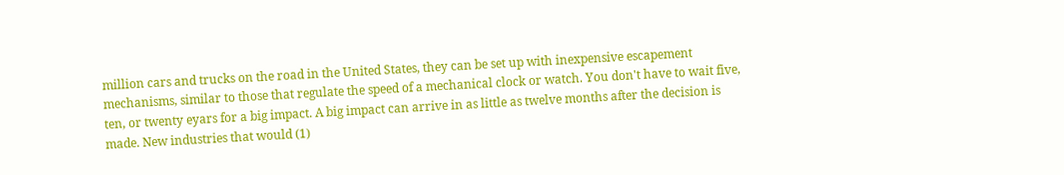million cars and trucks on the road in the United States, they can be set up with inexpensive escapement mechanisms, similar to those that regulate the speed of a mechanical clock or watch. You don't have to wait five, ten, or twenty eyars for a big impact. A big impact can arrive in as little as twelve months after the decision is made. New industries that would (1)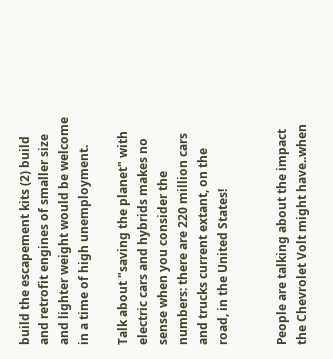build the escapement kits (2) build and retrofit engines of smaller size and lighter weight would be welcome in a time of high unemployment.

Talk about "saving the planet" with electric cars and hybrids makes no sense when you consider the numbers: there are 220 million cars and trucks current extant, on the road, in the United States!


People are talking about the impact the Chevrolet Volt might have..when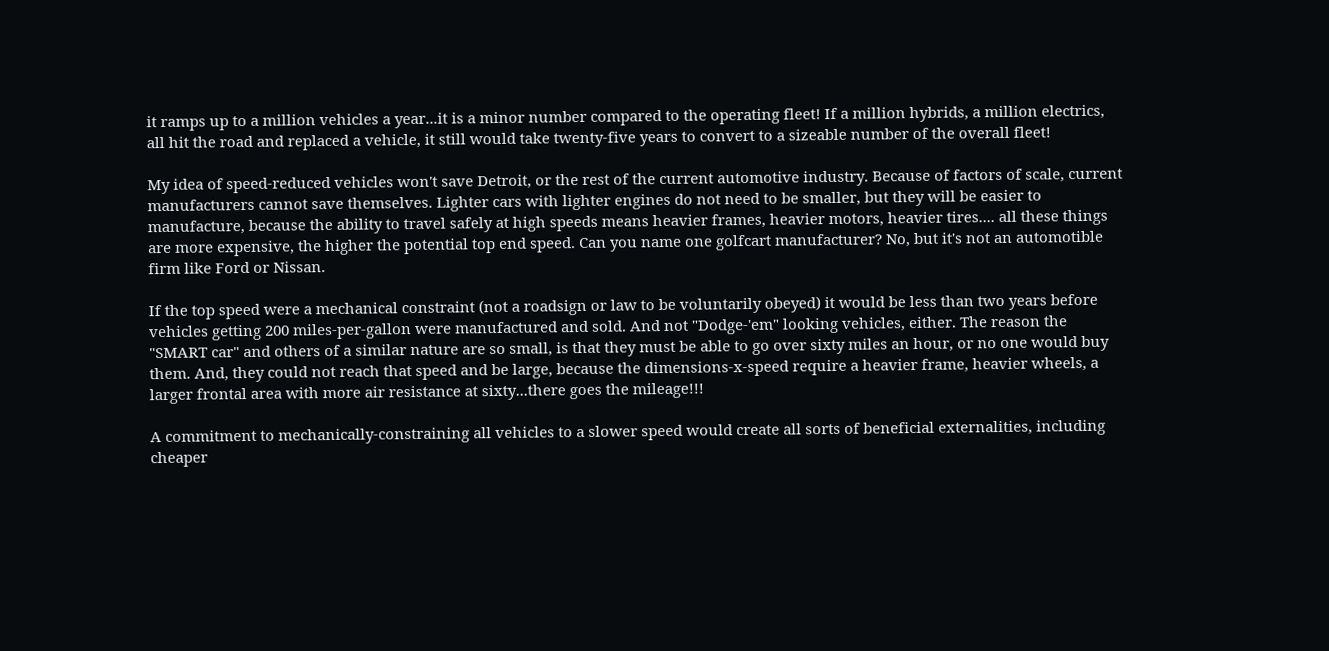it ramps up to a million vehicles a year...it is a minor number compared to the operating fleet! If a million hybrids, a million electrics, all hit the road and replaced a vehicle, it still would take twenty-five years to convert to a sizeable number of the overall fleet!

My idea of speed-reduced vehicles won't save Detroit, or the rest of the current automotive industry. Because of factors of scale, current manufacturers cannot save themselves. Lighter cars with lighter engines do not need to be smaller, but they will be easier to manufacture, because the ability to travel safely at high speeds means heavier frames, heavier motors, heavier tires.... all these things are more expensive, the higher the potential top end speed. Can you name one golfcart manufacturer? No, but it's not an automotible firm like Ford or Nissan.

If the top speed were a mechanical constraint (not a roadsign or law to be voluntarily obeyed) it would be less than two years before vehicles getting 200 miles-per-gallon were manufactured and sold. And not "Dodge-'em" looking vehicles, either. The reason the "SMART car" and others of a similar nature are so small, is that they must be able to go over sixty miles an hour, or no one would buy them. And, they could not reach that speed and be large, because the dimensions-x-speed require a heavier frame, heavier wheels, a larger frontal area with more air resistance at sixty...there goes the mileage!!!

A commitment to mechanically-constraining all vehicles to a slower speed would create all sorts of beneficial externalities, including cheaper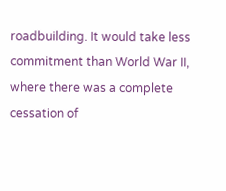roadbuilding. It would take less commitment than World War II, where there was a complete cessation of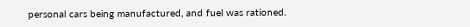personal cars being manufactured, and fuel was rationed.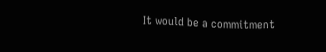It would be a commitment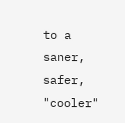to a saner, safer, "cooler"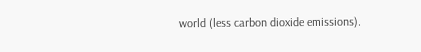world (less carbon dioxide emissions).